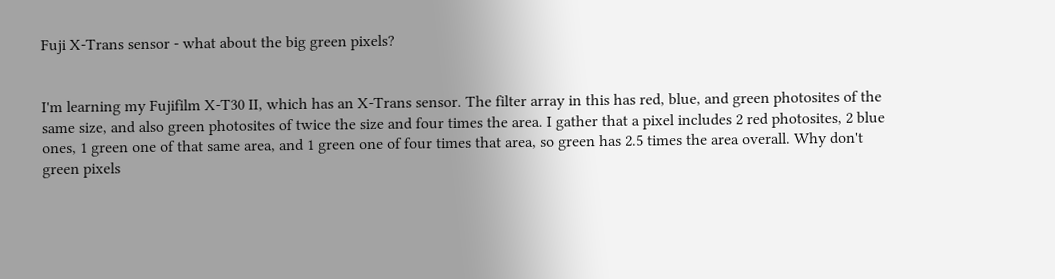Fuji X-Trans sensor - what about the big green pixels?


I'm learning my Fujifilm X-T30 II, which has an X-Trans sensor. The filter array in this has red, blue, and green photosites of the same size, and also green photosites of twice the size and four times the area. I gather that a pixel includes 2 red photosites, 2 blue ones, 1 green one of that same area, and 1 green one of four times that area, so green has 2.5 times the area overall. Why don't green pixels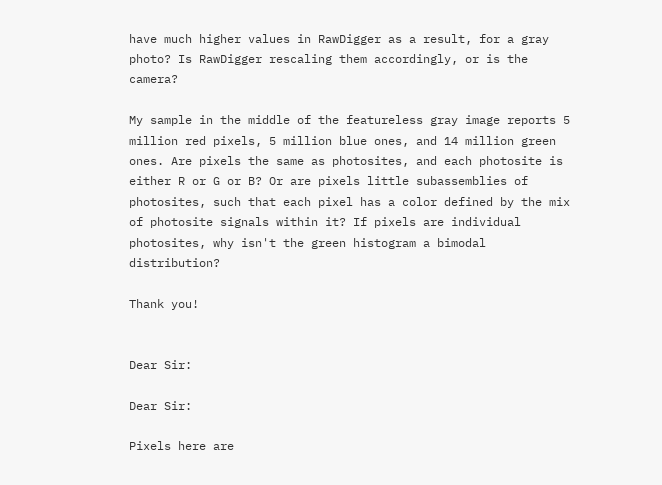have much higher values in RawDigger as a result, for a gray photo? Is RawDigger rescaling them accordingly, or is the camera?

My sample in the middle of the featureless gray image reports 5 million red pixels, 5 million blue ones, and 14 million green ones. Are pixels the same as photosites, and each photosite is either R or G or B? Or are pixels little subassemblies of photosites, such that each pixel has a color defined by the mix of photosite signals within it? If pixels are individual photosites, why isn't the green histogram a bimodal distribution?

Thank you!


Dear Sir:

Dear Sir:

Pixels here are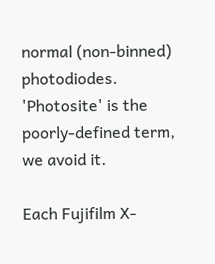normal (non-binned) photodiodes. 'Photosite' is the poorly-defined term, we avoid it.

Each Fujifilm X-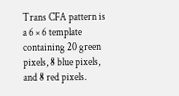Trans CFA pattern is a 6 × 6 template containing 20 green pixels, 8 blue pixels, and 8 red pixels.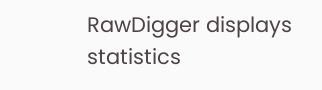RawDigger displays statistics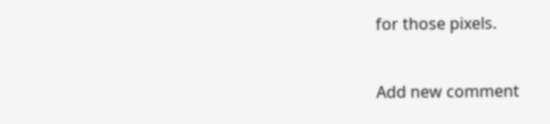for those pixels.


Add new comment